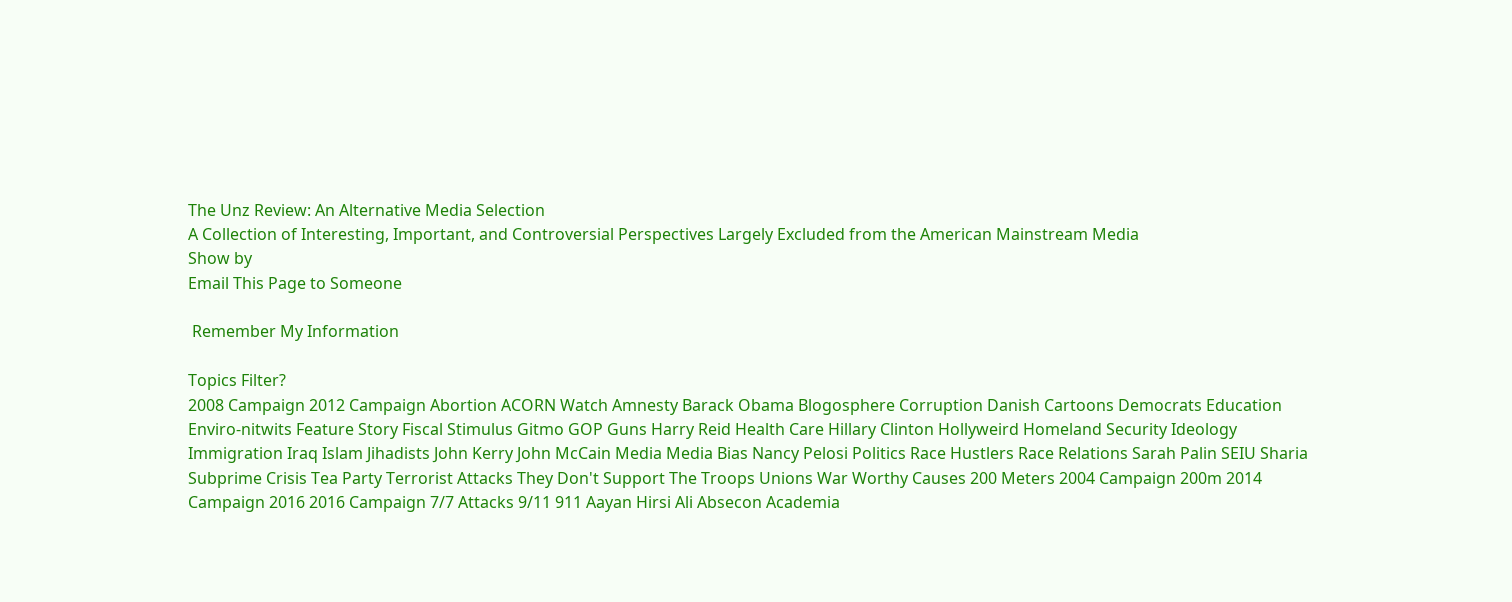The Unz Review: An Alternative Media Selection
A Collection of Interesting, Important, and Controversial Perspectives Largely Excluded from the American Mainstream Media
Show by
Email This Page to Someone

 Remember My Information

Topics Filter?
2008 Campaign 2012 Campaign Abortion ACORN Watch Amnesty Barack Obama Blogosphere Corruption Danish Cartoons Democrats Education Enviro-nitwits Feature Story Fiscal Stimulus Gitmo GOP Guns Harry Reid Health Care Hillary Clinton Hollyweird Homeland Security Ideology Immigration Iraq Islam Jihadists John Kerry John McCain Media Media Bias Nancy Pelosi Politics Race Hustlers Race Relations Sarah Palin SEIU Sharia Subprime Crisis Tea Party Terrorist Attacks They Don't Support The Troops Unions War Worthy Causes 200 Meters 2004 Campaign 200m 2014 Campaign 2016 2016 Campaign 7/7 Attacks 9/11 911 Aayan Hirsi Ali Absecon Academia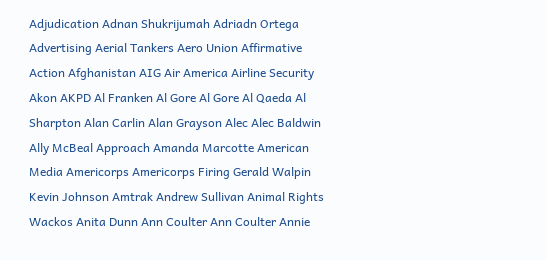Adjudication Adnan Shukrijumah Adriadn Ortega Advertising Aerial Tankers Aero Union Affirmative Action Afghanistan AIG Air America Airline Security Akon AKPD Al Franken Al Gore Al Gore Al Qaeda Al Sharpton Alan Carlin Alan Grayson Alec Alec Baldwin Ally McBeal Approach Amanda Marcotte American Media Americorps Americorps Firing Gerald Walpin Kevin Johnson Amtrak Andrew Sullivan Animal Rights Wackos Anita Dunn Ann Coulter Ann Coulter Annie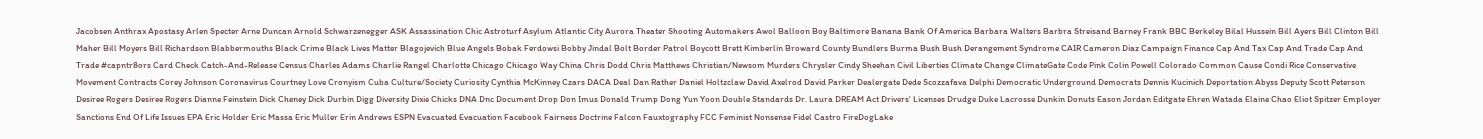Jacobsen Anthrax Apostasy Arlen Specter Arne Duncan Arnold Schwarzenegger ASK Assassination Chic Astroturf Asylum Atlantic City Aurora Theater Shooting Automakers Awol Balloon Boy Baltimore Banana Bank Of America Barbara Walters Barbra Streisand Barney Frank BBC Berkeley Bilal Hussein Bill Ayers Bill Clinton Bill Maher Bill Moyers Bill Richardson Blabbermouths Black Crime Black Lives Matter Blagojevich Blue Angels Bobak Ferdowsi Bobby Jindal Bolt Border Patrol Boycott Brett Kimberlin Broward County Bundlers Burma Bush Bush Derangement Syndrome CAIR Cameron Diaz Campaign Finance Cap And Tax Cap And Trade Cap And Trade #capntr8ors Card Check Catch-And-Release Census Charles Adams Charlie Rangel Charlotte Chicago Chicago Way China Chris Dodd Chris Matthews Christian/Newsom Murders Chrysler Cindy Sheehan Civil Liberties Climate Change ClimateGate Code Pink Colin Powell Colorado Common Cause Condi Rice Conservative Movement Contracts Corey Johnson Coronavirus Courtney Love Cronyism Cuba Culture/Society Curiosity Cynthia McKinney Czars DACA Deal Dan Rather Daniel Holtzclaw David Axelrod David Parker Dealergate Dede Scozzafava Delphi Democratic Underground Democrats Dennis Kucinich Deportation Abyss Deputy Scott Peterson Desiree Rogers Desiree Rogers Dianne Feinstein Dick Cheney Dick Durbin Digg Diversity Dixie Chicks DNA Dnc Document Drop Don Imus Donald Trump Dong Yun Yoon Double Standards Dr. Laura DREAM Act Drivers' Licenses Drudge Duke Lacrosse Dunkin Donuts Eason Jordan Editgate Ehren Watada Elaine Chao Eliot Spitzer Employer Sanctions End Of Life Issues EPA Eric Holder Eric Massa Eric Muller Erin Andrews ESPN Evacuated Evacuation Facebook Fairness Doctrine Falcon Fauxtography FCC Feminist Nonsense Fidel Castro FireDogLake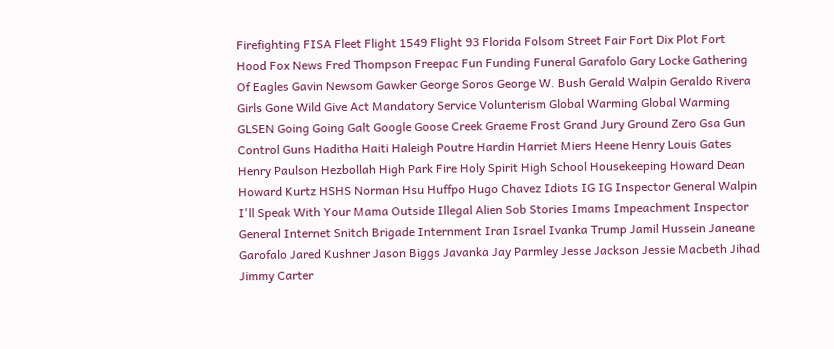Firefighting FISA Fleet Flight 1549 Flight 93 Florida Folsom Street Fair Fort Dix Plot Fort Hood Fox News Fred Thompson Freepac Fun Funding Funeral Garafolo Gary Locke Gathering Of Eagles Gavin Newsom Gawker George Soros George W. Bush Gerald Walpin Geraldo Rivera Girls Gone Wild Give Act Mandatory Service Volunterism Global Warming Global Warming GLSEN Going Going Galt Google Goose Creek Graeme Frost Grand Jury Ground Zero Gsa Gun Control Guns Haditha Haiti Haleigh Poutre Hardin Harriet Miers Heene Henry Louis Gates Henry Paulson Hezbollah High Park Fire Holy Spirit High School Housekeeping Howard Dean Howard Kurtz HSHS Norman Hsu Huffpo Hugo Chavez Idiots IG IG Inspector General Walpin I'll Speak With Your Mama Outside Illegal Alien Sob Stories Imams Impeachment Inspector General Internet Snitch Brigade Internment Iran Israel Ivanka Trump Jamil Hussein Janeane Garofalo Jared Kushner Jason Biggs Javanka Jay Parmley Jesse Jackson Jessie Macbeth Jihad Jimmy Carter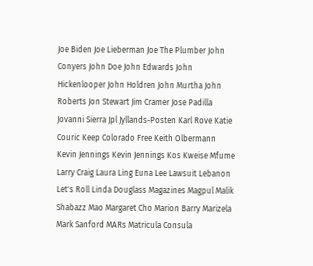Joe Biden Joe Lieberman Joe The Plumber John Conyers John Doe John Edwards John Hickenlooper John Holdren John Murtha John Roberts Jon Stewart Jim Cramer Jose Padilla Jovanni Sierra Jpl Jyllands-Posten Karl Rove Katie Couric Keep Colorado Free Keith Olbermann Kevin Jennings Kevin Jennings Kos Kweise Mfume Larry Craig Laura Ling Euna Lee Lawsuit Lebanon Let's Roll Linda Douglass Magazines Magpul Malik Shabazz Mao Margaret Cho Marion Barry Marizela Mark Sanford MARs Matricula Consula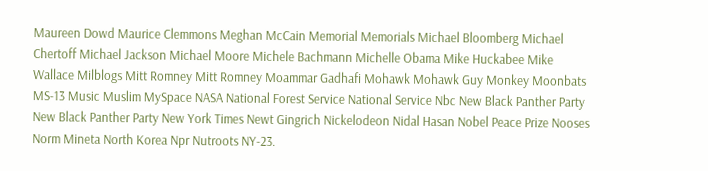Maureen Dowd Maurice Clemmons Meghan McCain Memorial Memorials Michael Bloomberg Michael Chertoff Michael Jackson Michael Moore Michele Bachmann Michelle Obama Mike Huckabee Mike Wallace Milblogs Mitt Romney Mitt Romney Moammar Gadhafi Mohawk Mohawk Guy Monkey Moonbats MS-13 Music Muslim MySpace NASA National Forest Service National Service Nbc New Black Panther Party New Black Panther Party New York Times Newt Gingrich Nickelodeon Nidal Hasan Nobel Peace Prize Nooses Norm Mineta North Korea Npr Nutroots NY-23.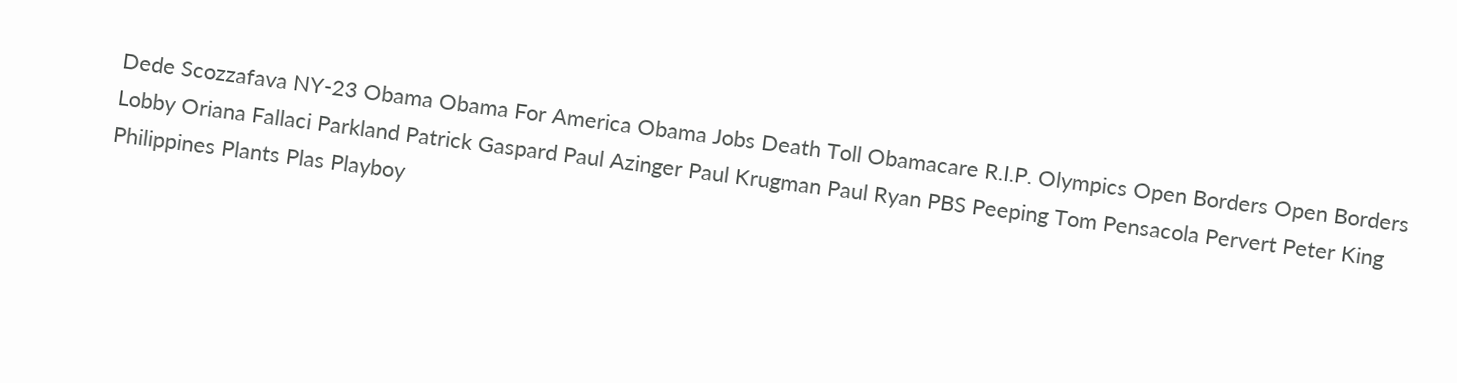Dede Scozzafava NY-23 Obama Obama For America Obama Jobs Death Toll Obamacare R.I.P. Olympics Open Borders Open Borders Lobby Oriana Fallaci Parkland Patrick Gaspard Paul Azinger Paul Krugman Paul Ryan PBS Peeping Tom Pensacola Pervert Peter King Philippines Plants Plas Playboy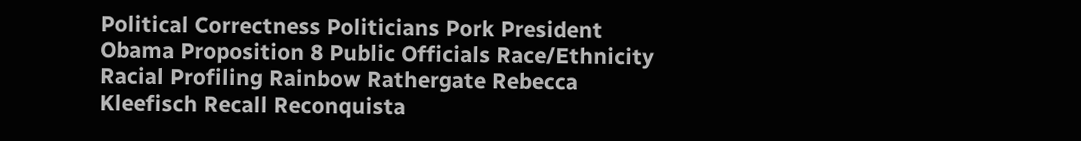Political Correctness Politicians Pork President Obama Proposition 8 Public Officials Race/Ethnicity Racial Profiling Rainbow Rathergate Rebecca Kleefisch Recall Reconquista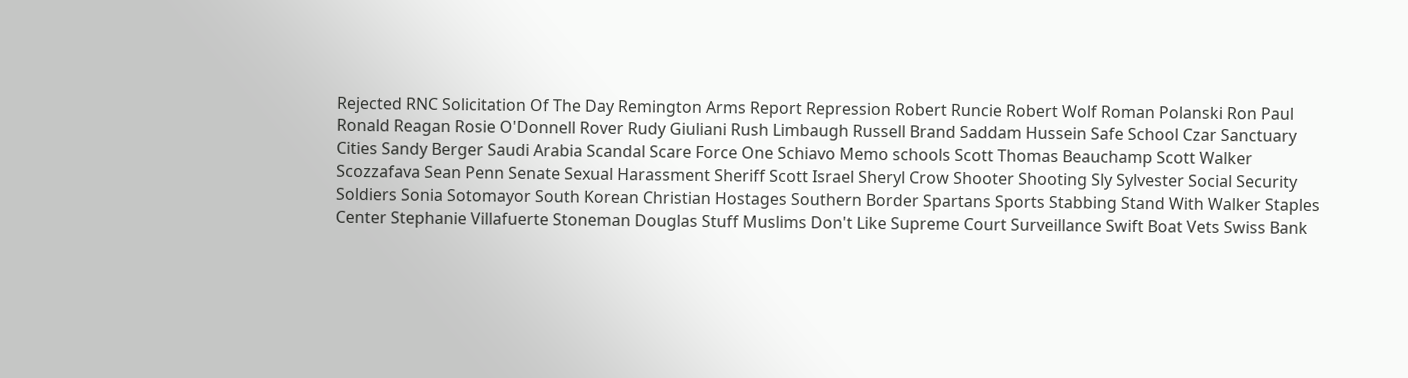Rejected RNC Solicitation Of The Day Remington Arms Report Repression Robert Runcie Robert Wolf Roman Polanski Ron Paul Ronald Reagan Rosie O'Donnell Rover Rudy Giuliani Rush Limbaugh Russell Brand Saddam Hussein Safe School Czar Sanctuary Cities Sandy Berger Saudi Arabia Scandal Scare Force One Schiavo Memo schools Scott Thomas Beauchamp Scott Walker Scozzafava Sean Penn Senate Sexual Harassment Sheriff Scott Israel Sheryl Crow Shooter Shooting Sly Sylvester Social Security Soldiers Sonia Sotomayor South Korean Christian Hostages Southern Border Spartans Sports Stabbing Stand With Walker Staples Center Stephanie Villafuerte Stoneman Douglas Stuff Muslims Don't Like Supreme Court Surveillance Swift Boat Vets Swiss Bank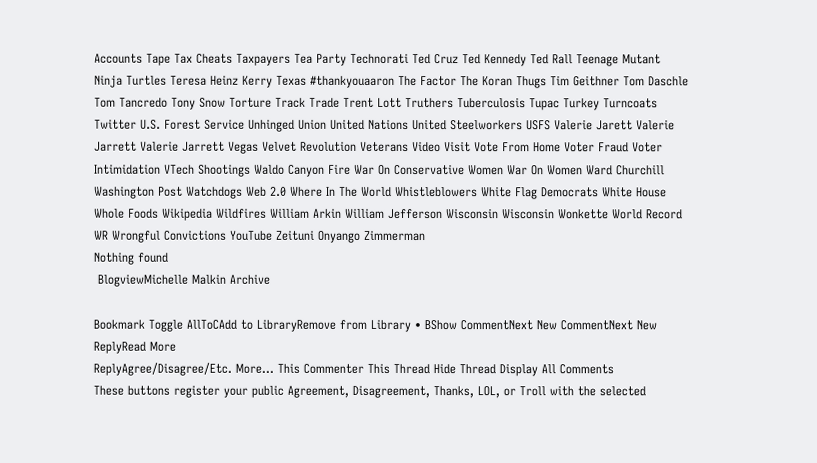Accounts Tape Tax Cheats Taxpayers Tea Party Technorati Ted Cruz Ted Kennedy Ted Rall Teenage Mutant Ninja Turtles Teresa Heinz Kerry Texas #thankyouaaron The Factor The Koran Thugs Tim Geithner Tom Daschle Tom Tancredo Tony Snow Torture Track Trade Trent Lott Truthers Tuberculosis Tupac Turkey Turncoats Twitter U.S. Forest Service Unhinged Union United Nations United Steelworkers USFS Valerie Jarett Valerie Jarrett Valerie Jarrett Vegas Velvet Revolution Veterans Video Visit Vote From Home Voter Fraud Voter Intimidation VTech Shootings Waldo Canyon Fire War On Conservative Women War On Women Ward Churchill Washington Post Watchdogs Web 2.0 Where In The World Whistleblowers White Flag Democrats White House Whole Foods Wikipedia Wildfires William Arkin William Jefferson Wisconsin Wisconsin Wonkette World Record WR Wrongful Convictions YouTube Zeituni Onyango Zimmerman
Nothing found
 BlogviewMichelle Malkin Archive

Bookmark Toggle AllToCAdd to LibraryRemove from Library • BShow CommentNext New CommentNext New ReplyRead More
ReplyAgree/Disagree/Etc. More... This Commenter This Thread Hide Thread Display All Comments
These buttons register your public Agreement, Disagreement, Thanks, LOL, or Troll with the selected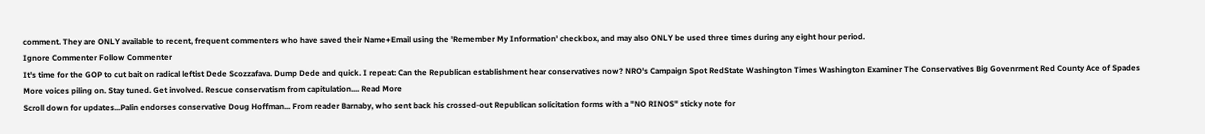comment. They are ONLY available to recent, frequent commenters who have saved their Name+Email using the 'Remember My Information' checkbox, and may also ONLY be used three times during any eight hour period.
Ignore Commenter Follow Commenter
It's time for the GOP to cut bait on radical leftist Dede Scozzafava. Dump Dede and quick. I repeat: Can the Republican establishment hear conservatives now? NRO's Campaign Spot RedState Washington Times Washington Examiner The Conservatives Big Govenrment Red County Ace of Spades More voices piling on. Stay tuned. Get involved. Rescue conservatism from capitulation.... Read More
Scroll down for updates...Palin endorses conservative Doug Hoffman... From reader Barnaby, who sent back his crossed-out Republican solicitation forms with a "NO RINOS" sticky note for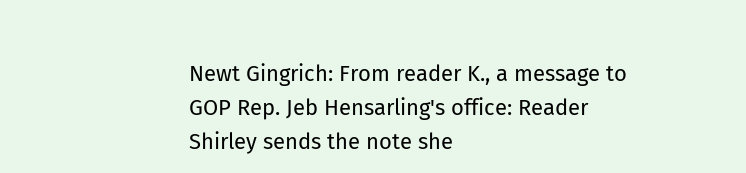Newt Gingrich: From reader K., a message to GOP Rep. Jeb Hensarling's office: Reader Shirley sends the note she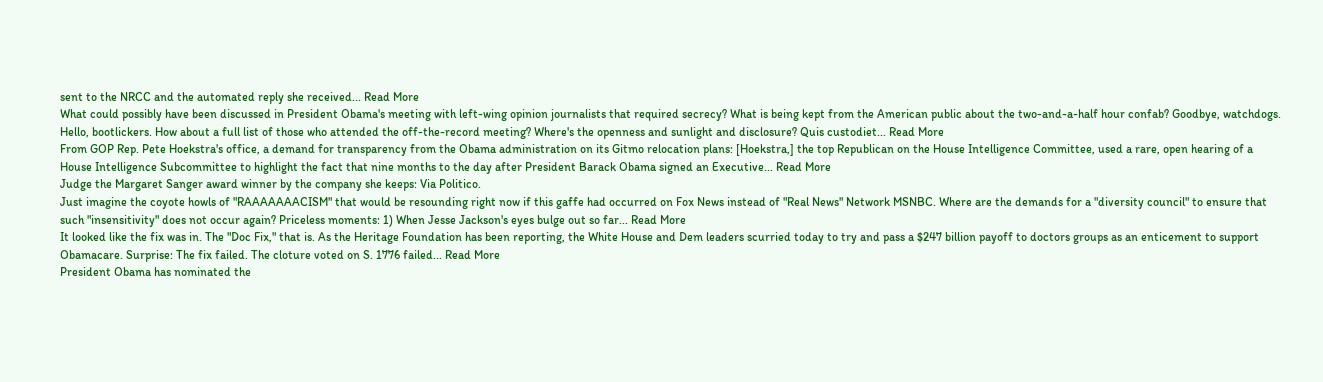sent to the NRCC and the automated reply she received... Read More
What could possibly have been discussed in President Obama's meeting with left-wing opinion journalists that required secrecy? What is being kept from the American public about the two-and-a-half hour confab? Goodbye, watchdogs. Hello, bootlickers. How about a full list of those who attended the off-the-record meeting? Where's the openness and sunlight and disclosure? Quis custodiet... Read More
From GOP Rep. Pete Hoekstra's office, a demand for transparency from the Obama administration on its Gitmo relocation plans: [Hoekstra,] the top Republican on the House Intelligence Committee, used a rare, open hearing of a House Intelligence Subcommittee to highlight the fact that nine months to the day after President Barack Obama signed an Executive... Read More
Judge the Margaret Sanger award winner by the company she keeps: Via Politico.
Just imagine the coyote howls of "RAAAAAAACISM" that would be resounding right now if this gaffe had occurred on Fox News instead of "Real News" Network MSNBC. Where are the demands for a "diversity council" to ensure that such "insensitivity" does not occur again? Priceless moments: 1) When Jesse Jackson's eyes bulge out so far... Read More
It looked like the fix was in. The "Doc Fix," that is. As the Heritage Foundation has been reporting, the White House and Dem leaders scurried today to try and pass a $247 billion payoff to doctors groups as an enticement to support Obamacare. Surprise: The fix failed. The cloture voted on S. 1776 failed... Read More
President Obama has nominated the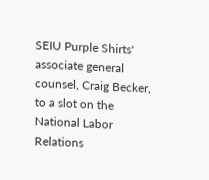SEIU Purple Shirts' associate general counsel, Craig Becker, to a slot on the National Labor Relations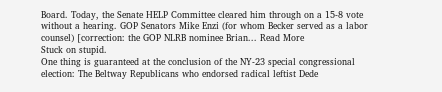Board. Today, the Senate HELP Committee cleared him through on a 15-8 vote without a hearing. GOP Senators Mike Enzi (for whom Becker served as a labor counsel) [correction: the GOP NLRB nominee Brian... Read More
Stuck on stupid.
One thing is guaranteed at the conclusion of the NY-23 special congressional election: The Beltway Republicans who endorsed radical leftist Dede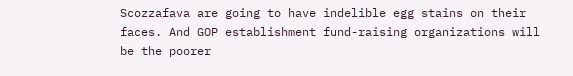Scozzafava are going to have indelible egg stains on their faces. And GOP establishment fund-raising organizations will be the poorer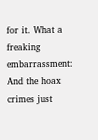for it. What a freaking embarrassment:
And the hoax crimes just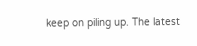keep on piling up. The latest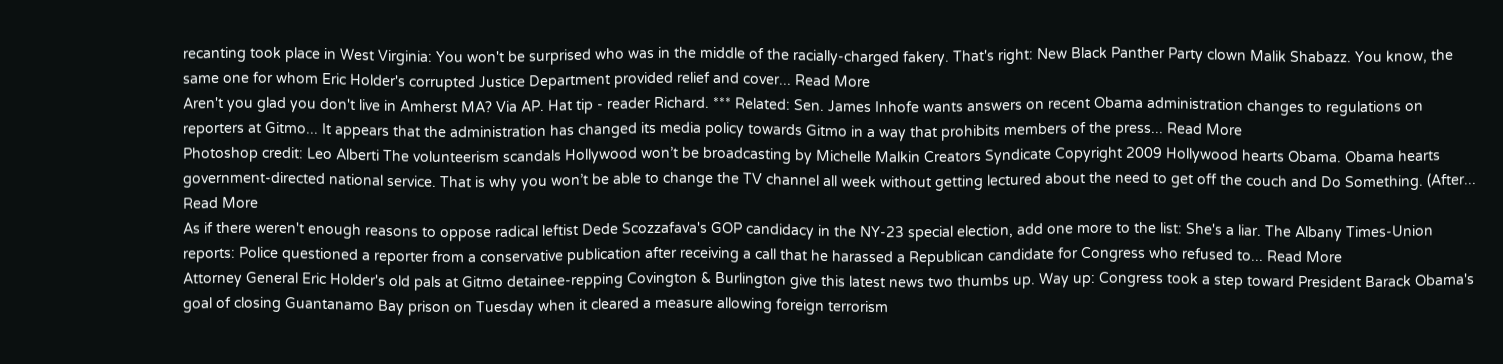recanting took place in West Virginia: You won't be surprised who was in the middle of the racially-charged fakery. That's right: New Black Panther Party clown Malik Shabazz. You know, the same one for whom Eric Holder's corrupted Justice Department provided relief and cover... Read More
Aren't you glad you don't live in Amherst MA? Via AP. Hat tip - reader Richard. *** Related: Sen. James Inhofe wants answers on recent Obama administration changes to regulations on reporters at Gitmo... It appears that the administration has changed its media policy towards Gitmo in a way that prohibits members of the press... Read More
Photoshop credit: Leo Alberti The volunteerism scandals Hollywood won’t be broadcasting by Michelle Malkin Creators Syndicate Copyright 2009 Hollywood hearts Obama. Obama hearts government-directed national service. That is why you won’t be able to change the TV channel all week without getting lectured about the need to get off the couch and Do Something. (After... Read More
As if there weren't enough reasons to oppose radical leftist Dede Scozzafava's GOP candidacy in the NY-23 special election, add one more to the list: She's a liar. The Albany Times-Union reports: Police questioned a reporter from a conservative publication after receiving a call that he harassed a Republican candidate for Congress who refused to... Read More
Attorney General Eric Holder's old pals at Gitmo detainee-repping Covington & Burlington give this latest news two thumbs up. Way up: Congress took a step toward President Barack Obama's goal of closing Guantanamo Bay prison on Tuesday when it cleared a measure allowing foreign terrorism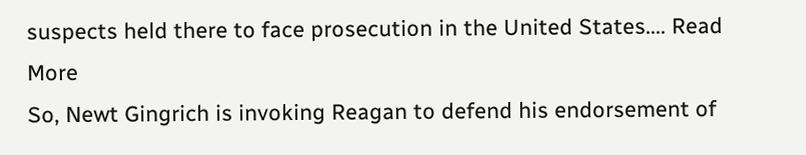suspects held there to face prosecution in the United States.... Read More
So, Newt Gingrich is invoking Reagan to defend his endorsement of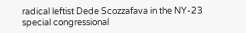radical leftist Dede Scozzafava in the NY-23 special congressional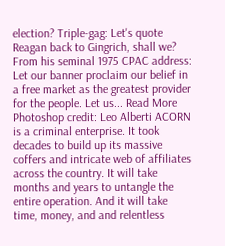election? Triple-gag: Let's quote Reagan back to Gingrich, shall we? From his seminal 1975 CPAC address: Let our banner proclaim our belief in a free market as the greatest provider for the people. Let us... Read More
Photoshop credit: Leo Alberti ACORN is a criminal enterprise. It took decades to build up its massive coffers and intricate web of affiliates across the country. It will take months and years to untangle the entire operation. And it will take time, money, and and relentless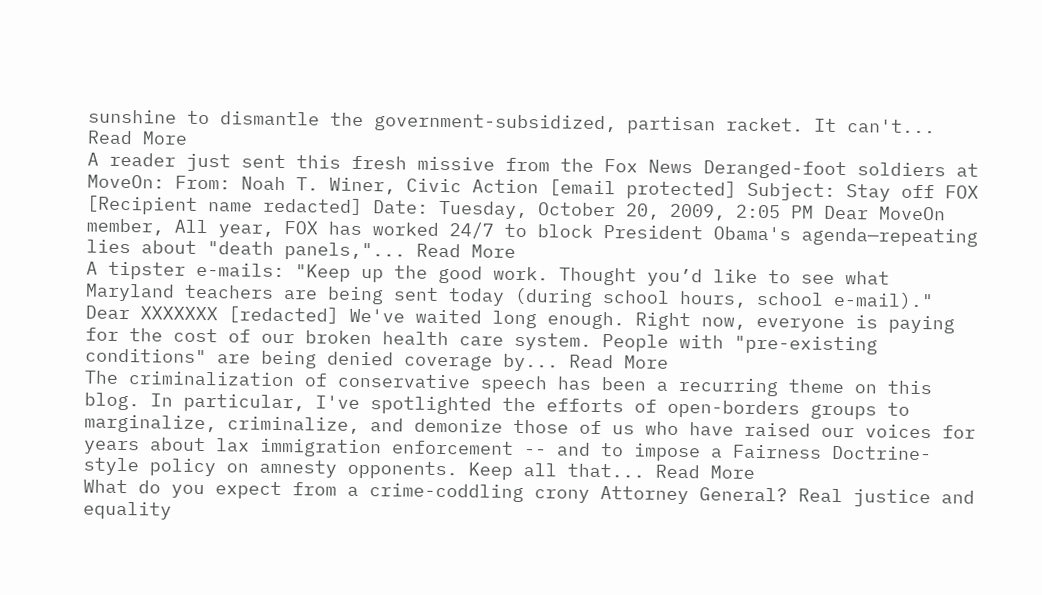sunshine to dismantle the government-subsidized, partisan racket. It can't... Read More
A reader just sent this fresh missive from the Fox News Deranged-foot soldiers at MoveOn: From: Noah T. Winer, Civic Action [email protected] Subject: Stay off FOX [Recipient name redacted] Date: Tuesday, October 20, 2009, 2:05 PM Dear MoveOn member, All year, FOX has worked 24/7 to block President Obama's agenda—repeating lies about "death panels,"... Read More
A tipster e-mails: "Keep up the good work. Thought you’d like to see what Maryland teachers are being sent today (during school hours, school e-mail)." Dear XXXXXXX [redacted] We've waited long enough. Right now, everyone is paying for the cost of our broken health care system. People with "pre-existing conditions" are being denied coverage by... Read More
The criminalization of conservative speech has been a recurring theme on this blog. In particular, I've spotlighted the efforts of open-borders groups to marginalize, criminalize, and demonize those of us who have raised our voices for years about lax immigration enforcement -- and to impose a Fairness Doctrine-style policy on amnesty opponents. Keep all that... Read More
What do you expect from a crime-coddling crony Attorney General? Real justice and equality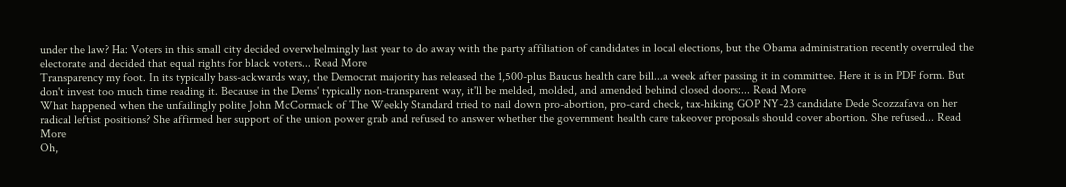under the law? Ha: Voters in this small city decided overwhelmingly last year to do away with the party affiliation of candidates in local elections, but the Obama administration recently overruled the electorate and decided that equal rights for black voters... Read More
Transparency my foot. In its typically bass-ackwards way, the Democrat majority has released the 1,500-plus Baucus health care bill...a week after passing it in committee. Here it is in PDF form. But don't invest too much time reading it. Because in the Dems' typically non-transparent way, it'll be melded, molded, and amended behind closed doors:... Read More
What happened when the unfailingly polite John McCormack of The Weekly Standard tried to nail down pro-abortion, pro-card check, tax-hiking GOP NY-23 candidate Dede Scozzafava on her radical leftist positions? She affirmed her support of the union power grab and refused to answer whether the government health care takeover proposals should cover abortion. She refused... Read More
Oh,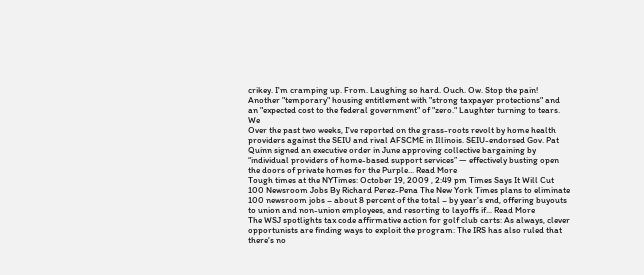crikey. I'm cramping up. From. Laughing so hard. Ouch. Ow. Stop the pain! Another "temporary" housing entitlement with "strong taxpayer protections" and an "expected cost to the federal government" of "zero." Laughter turning to tears. We
Over the past two weeks, I've reported on the grass-roots revolt by home health providers against the SEIU and rival AFSCME in Illinois. SEIU-endorsed Gov. Pat Quinn signed an executive order in June approving collective bargaining by “individual providers of home-based support services” — effectively busting open the doors of private homes for the Purple... Read More
Tough times at the NYTimes: October 19, 2009 , 2:49 pm Times Says It Will Cut 100 Newsroom Jobs By Richard Perez-Pena The New York Times plans to eliminate 100 newsroom jobs – about 8 percent of the total – by year’s end, offering buyouts to union and non-union employees, and resorting to layoffs if... Read More
The WSJ spotlights tax code affirmative action for golf club carts: As always, clever opportunists are finding ways to exploit the program: The IRS has also ruled that there's no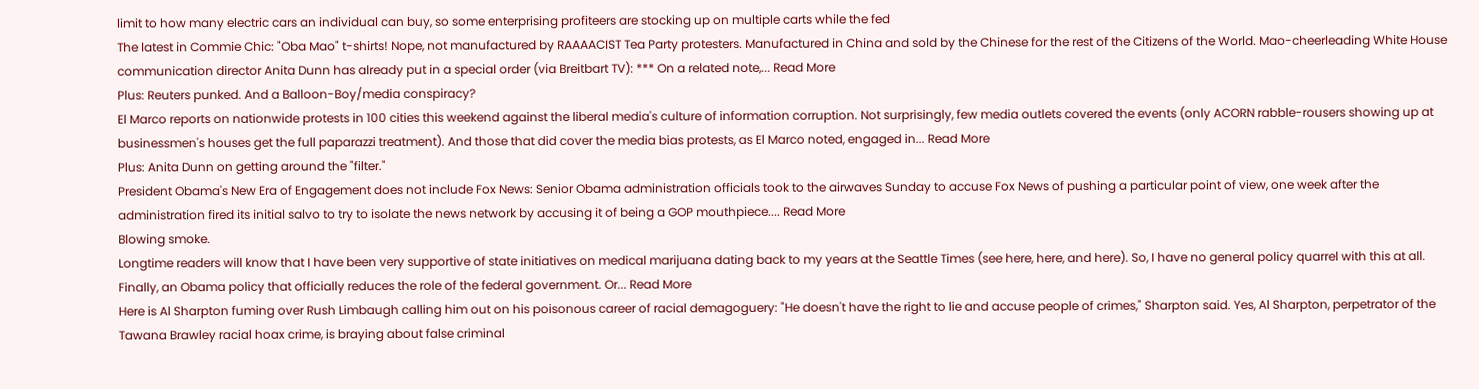limit to how many electric cars an individual can buy, so some enterprising profiteers are stocking up on multiple carts while the fed
The latest in Commie Chic: "Oba Mao" t-shirts! Nope, not manufactured by RAAAACIST Tea Party protesters. Manufactured in China and sold by the Chinese for the rest of the Citizens of the World. Mao-cheerleading White House communication director Anita Dunn has already put in a special order (via Breitbart TV): *** On a related note,... Read More
Plus: Reuters punked. And a Balloon-Boy/media conspiracy?
El Marco reports on nationwide protests in 100 cities this weekend against the liberal media's culture of information corruption. Not surprisingly, few media outlets covered the events (only ACORN rabble-rousers showing up at businessmen's houses get the full paparazzi treatment). And those that did cover the media bias protests, as El Marco noted, engaged in... Read More
Plus: Anita Dunn on getting around the "filter."
President Obama's New Era of Engagement does not include Fox News: Senior Obama administration officials took to the airwaves Sunday to accuse Fox News of pushing a particular point of view, one week after the administration fired its initial salvo to try to isolate the news network by accusing it of being a GOP mouthpiece.... Read More
Blowing smoke.
Longtime readers will know that I have been very supportive of state initiatives on medical marijuana dating back to my years at the Seattle Times (see here, here, and here). So, I have no general policy quarrel with this at all. Finally, an Obama policy that officially reduces the role of the federal government. Or... Read More
Here is Al Sharpton fuming over Rush Limbaugh calling him out on his poisonous career of racial demagoguery: "He doesn't have the right to lie and accuse people of crimes," Sharpton said. Yes, Al Sharpton, perpetrator of the Tawana Brawley racial hoax crime, is braying about false criminal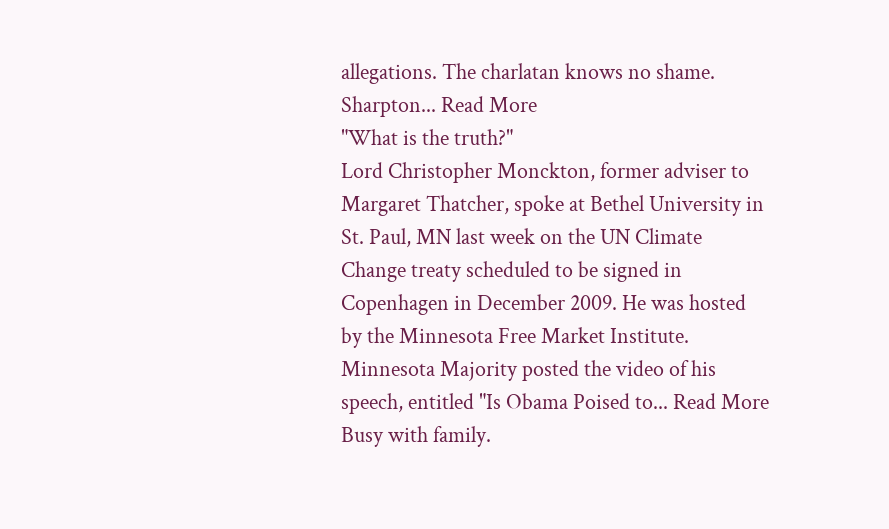allegations. The charlatan knows no shame. Sharpton... Read More
"What is the truth?"
Lord Christopher Monckton, former adviser to Margaret Thatcher, spoke at Bethel University in St. Paul, MN last week on the UN Climate Change treaty scheduled to be signed in Copenhagen in December 2009. He was hosted by the Minnesota Free Market Institute. Minnesota Majority posted the video of his speech, entitled "Is Obama Poised to... Read More
Busy with family.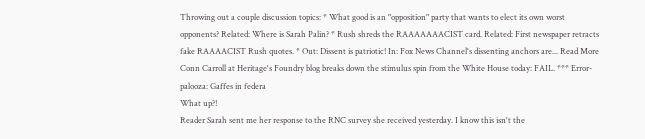Throwing out a couple discussion topics: * What good is an "opposition" party that wants to elect its own worst opponents? Related: Where is Sarah Palin? * Rush shreds the RAAAAAAACIST card. Related: First newspaper retracts fake RAAAACIST Rush quotes. * Out: Dissent is patriotic! In: Fox News Channel's dissenting anchors are... Read More
Conn Carroll at Heritage's Foundry blog breaks down the stimulus spin from the White House today: FAIL. *** Error-palooza: Gaffes in federa
What up?!
Reader Sarah sent me her response to the RNC survey she received yesterday. I know this isn't the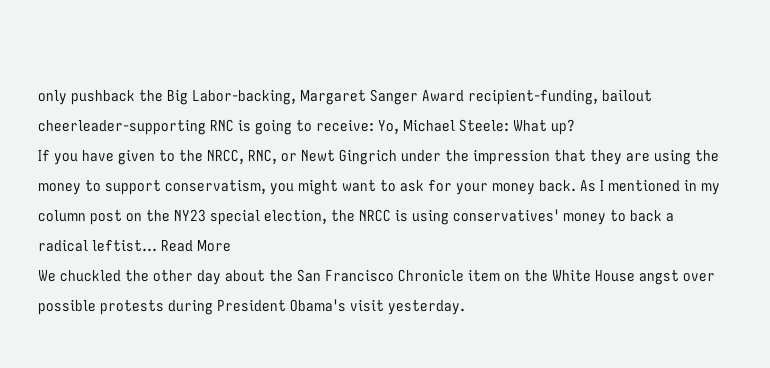only pushback the Big Labor-backing, Margaret Sanger Award recipient-funding, bailout cheerleader-supporting RNC is going to receive: Yo, Michael Steele: What up?
If you have given to the NRCC, RNC, or Newt Gingrich under the impression that they are using the money to support conservatism, you might want to ask for your money back. As I mentioned in my column post on the NY23 special election, the NRCC is using conservatives' money to back a radical leftist... Read More
We chuckled the other day about the San Francisco Chronicle item on the White House angst over possible protests during President Obama's visit yesterday.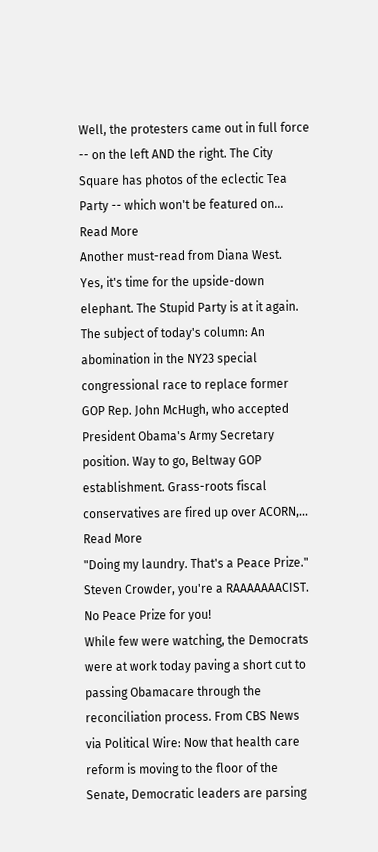Well, the protesters came out in full force -- on the left AND the right. The City Square has photos of the eclectic Tea Party -- which won't be featured on... Read More
Another must-read from Diana West.
Yes, it's time for the upside-down elephant. The Stupid Party is at it again. The subject of today's column: An abomination in the NY23 special congressional race to replace former GOP Rep. John McHugh, who accepted President Obama's Army Secretary position. Way to go, Beltway GOP establishment. Grass-roots fiscal conservatives are fired up over ACORN,... Read More
"Doing my laundry. That's a Peace Prize."
Steven Crowder, you're a RAAAAAAACIST. No Peace Prize for you!
While few were watching, the Democrats were at work today paving a short cut to passing Obamacare through the reconciliation process. From CBS News via Political Wire: Now that health care reform is moving to the floor of the Senate, Democratic leaders are parsing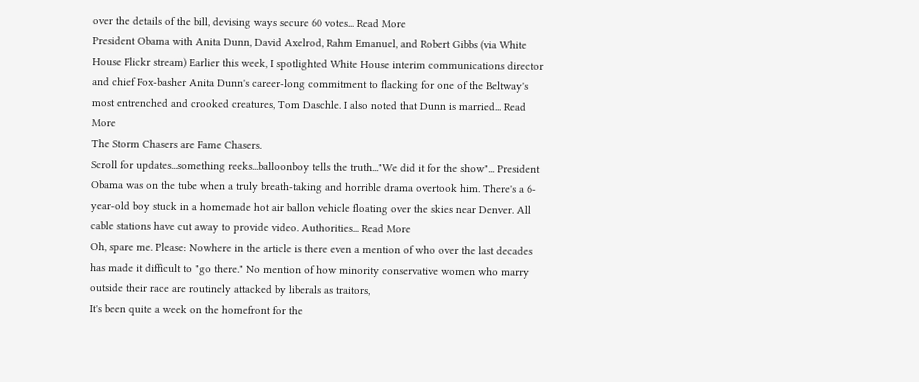over the details of the bill, devising ways secure 60 votes... Read More
President Obama with Anita Dunn, David Axelrod, Rahm Emanuel, and Robert Gibbs (via White House Flickr stream) Earlier this week, I spotlighted White House interim communications director and chief Fox-basher Anita Dunn's career-long commitment to flacking for one of the Beltway's most entrenched and crooked creatures, Tom Daschle. I also noted that Dunn is married... Read More
The Storm Chasers are Fame Chasers.
Scroll for updates...something reeks...balloonboy tells the truth..."We did it for the show"... President Obama was on the tube when a truly breath-taking and horrible drama overtook him. There's a 6-year-old boy stuck in a homemade hot air ballon vehicle floating over the skies near Denver. All cable stations have cut away to provide video. Authorities... Read More
Oh, spare me. Please: Nowhere in the article is there even a mention of who over the last decades has made it difficult to "go there." No mention of how minority conservative women who marry outside their race are routinely attacked by liberals as traitors,
It's been quite a week on the homefront for the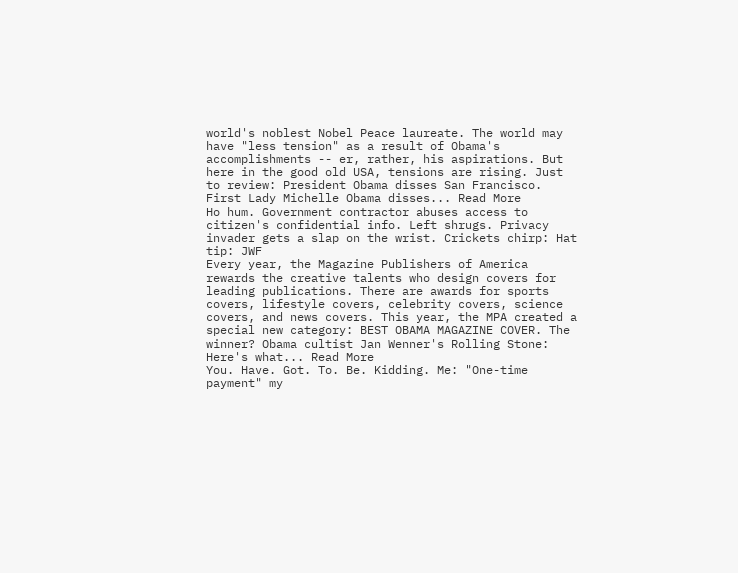world's noblest Nobel Peace laureate. The world may have "less tension" as a result of Obama's accomplishments -- er, rather, his aspirations. But here in the good old USA, tensions are rising. Just to review: President Obama disses San Francisco. First Lady Michelle Obama disses... Read More
Ho hum. Government contractor abuses access to citizen's confidential info. Left shrugs. Privacy invader gets a slap on the wrist. Crickets chirp: Hat tip: JWF
Every year, the Magazine Publishers of America rewards the creative talents who design covers for leading publications. There are awards for sports covers, lifestyle covers, celebrity covers, science covers, and news covers. This year, the MPA created a special new category: BEST OBAMA MAGAZINE COVER. The winner? Obama cultist Jan Wenner's Rolling Stone: Here's what... Read More
You. Have. Got. To. Be. Kidding. Me: "One-time payment" my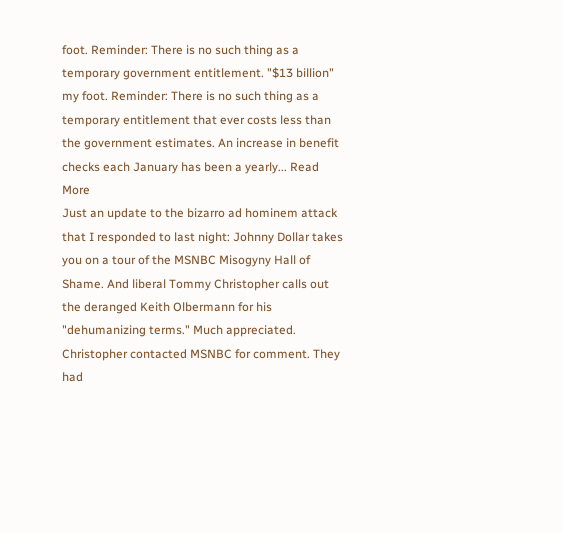foot. Reminder: There is no such thing as a temporary government entitlement. "$13 billion" my foot. Reminder: There is no such thing as a temporary entitlement that ever costs less than the government estimates. An increase in benefit checks each January has been a yearly... Read More
Just an update to the bizarro ad hominem attack that I responded to last night: Johnny Dollar takes you on a tour of the MSNBC Misogyny Hall of Shame. And liberal Tommy Christopher calls out the deranged Keith Olbermann for his "dehumanizing terms." Much appreciated. Christopher contacted MSNBC for comment. They had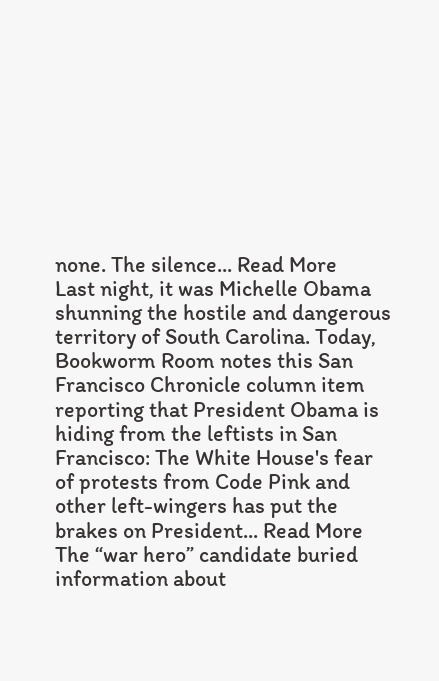none. The silence... Read More
Last night, it was Michelle Obama shunning the hostile and dangerous territory of South Carolina. Today, Bookworm Room notes this San Francisco Chronicle column item reporting that President Obama is hiding from the leftists in San Francisco: The White House's fear of protests from Code Pink and other left-wingers has put the brakes on President... Read More
The “war hero” candidate buried information about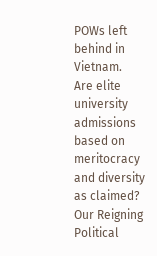POWs left behind in Vietnam.
Are elite university admissions based on meritocracy and diversity as claimed?
Our Reigning Political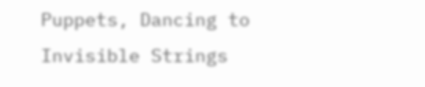Puppets, Dancing to Invisible Strings